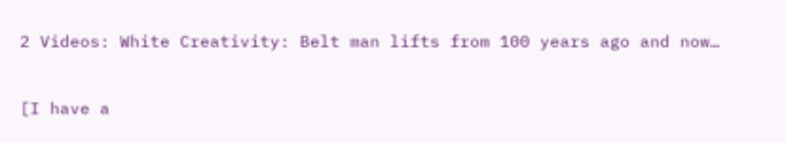2 Videos: White Creativity: Belt man lifts from 100 years ago and now…


[I have a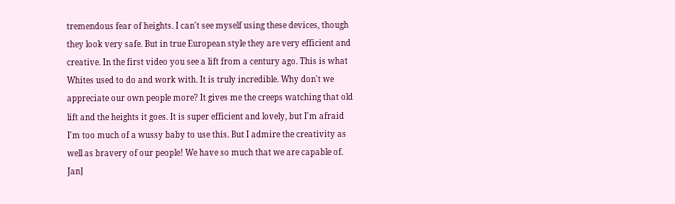tremendous fear of heights. I can't see myself using these devices, though they look very safe. But in true European style they are very efficient and creative. In the first video you see a lift from a century ago. This is what Whites used to do and work with. It is truly incredible. Why don't we appreciate our own people more? It gives me the creeps watching that old lift and the heights it goes. It is super efficient and lovely, but I'm afraid I'm too much of a wussy baby to use this. But I admire the creativity as well as bravery of our people! We have so much that we are capable of. Jan]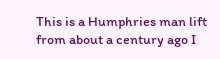This is a Humphries man lift from about a century ago I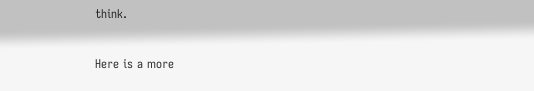think.


Here is a more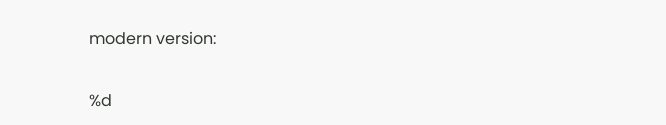modern version:


%d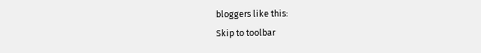bloggers like this:
Skip to toolbar